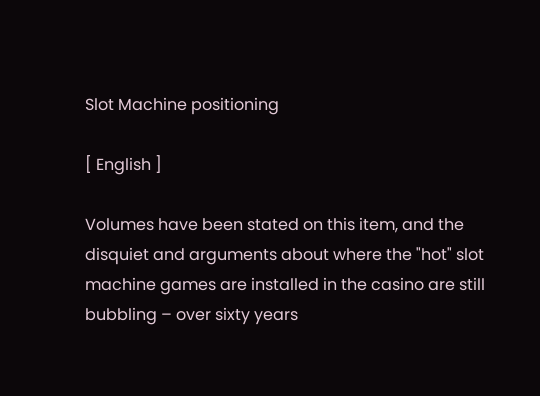Slot Machine positioning

[ English ]

Volumes have been stated on this item, and the disquiet and arguments about where the "hot" slot machine games are installed in the casino are still bubbling – over sixty years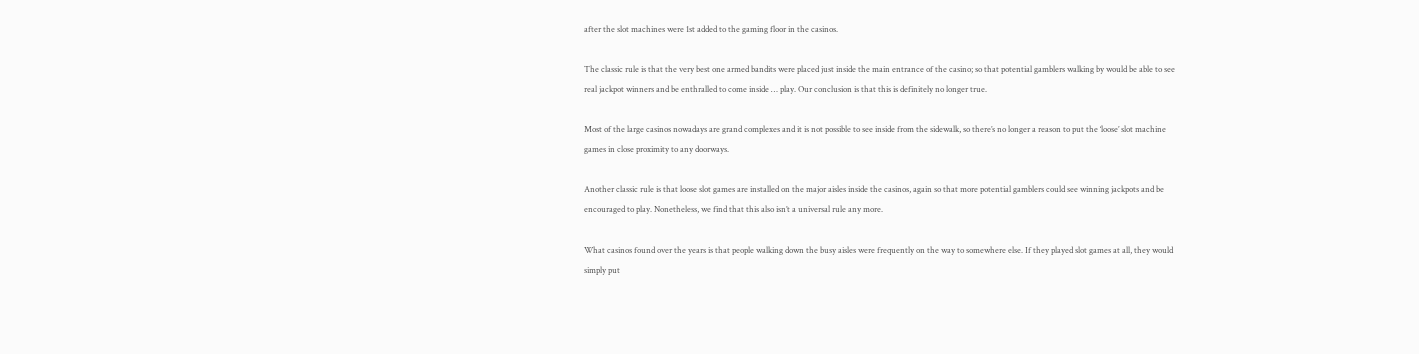after the slot machines were 1st added to the gaming floor in the casinos.

The classic rule is that the very best one armed bandits were placed just inside the main entrance of the casino; so that potential gamblers walking by would be able to see real jackpot winners and be enthralled to come inside … play. Our conclusion is that this is definitely no longer true.

Most of the large casinos nowadays are grand complexes and it is not possible to see inside from the sidewalk, so there’s no longer a reason to put the ‘loose’ slot machine games in close proximity to any doorways.

Another classic rule is that loose slot games are installed on the major aisles inside the casinos, again so that more potential gamblers could see winning jackpots and be encouraged to play. Nonetheless, we find that this also isn’t a universal rule any more.

What casinos found over the years is that people walking down the busy aisles were frequently on the way to somewhere else. If they played slot games at all, they would simply put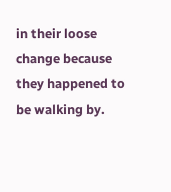in their loose change because they happened to be walking by.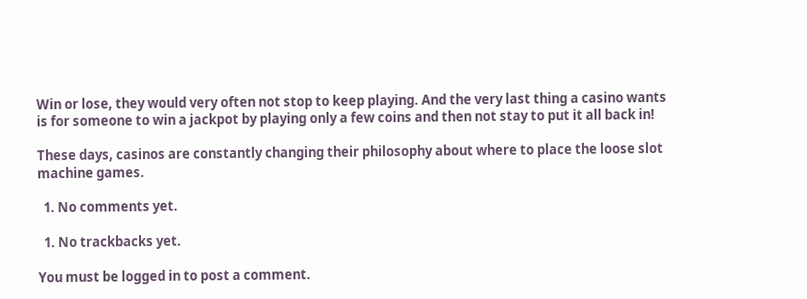Win or lose, they would very often not stop to keep playing. And the very last thing a casino wants is for someone to win a jackpot by playing only a few coins and then not stay to put it all back in!

These days, casinos are constantly changing their philosophy about where to place the loose slot machine games.

  1. No comments yet.

  1. No trackbacks yet.

You must be logged in to post a comment.